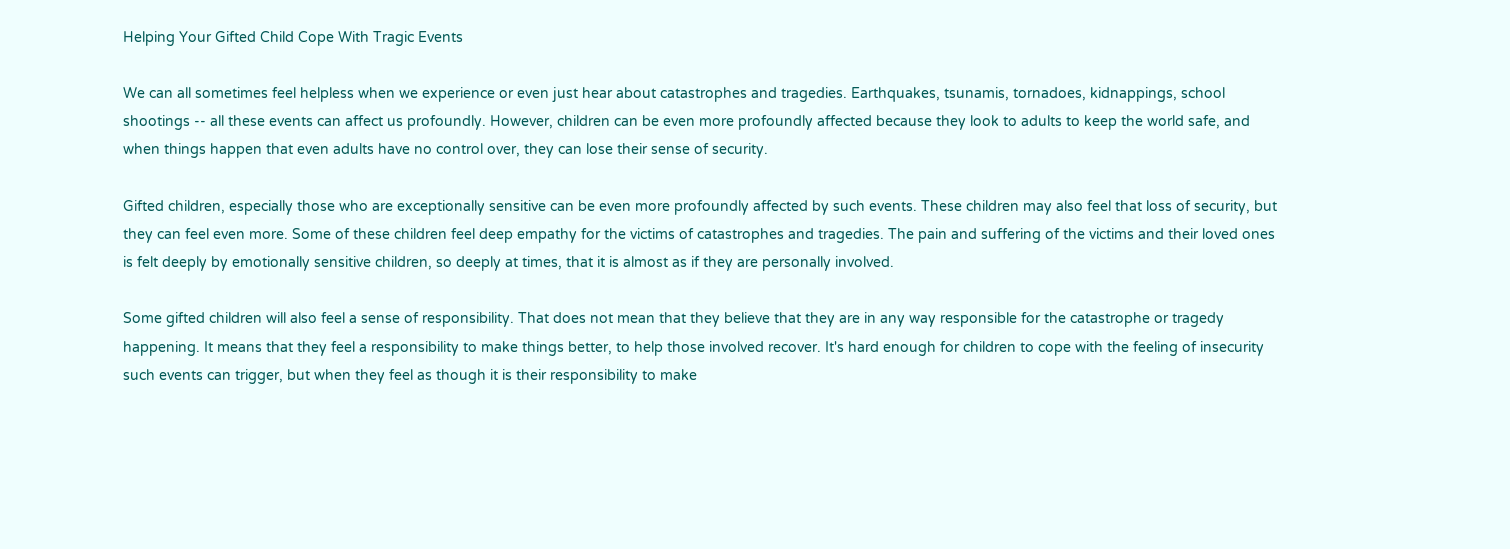Helping Your Gifted Child Cope With Tragic Events

We can all sometimes feel helpless when we experience or even just hear about catastrophes and tragedies. Earthquakes, tsunamis, tornadoes, kidnappings, school shootings -- all these events can affect us profoundly. However, children can be even more profoundly affected because they look to adults to keep the world safe, and when things happen that even adults have no control over, they can lose their sense of security.

Gifted children, especially those who are exceptionally sensitive can be even more profoundly affected by such events. These children may also feel that loss of security, but they can feel even more. Some of these children feel deep empathy for the victims of catastrophes and tragedies. The pain and suffering of the victims and their loved ones is felt deeply by emotionally sensitive children, so deeply at times, that it is almost as if they are personally involved.

Some gifted children will also feel a sense of responsibility. That does not mean that they believe that they are in any way responsible for the catastrophe or tragedy happening. It means that they feel a responsibility to make things better, to help those involved recover. It's hard enough for children to cope with the feeling of insecurity such events can trigger, but when they feel as though it is their responsibility to make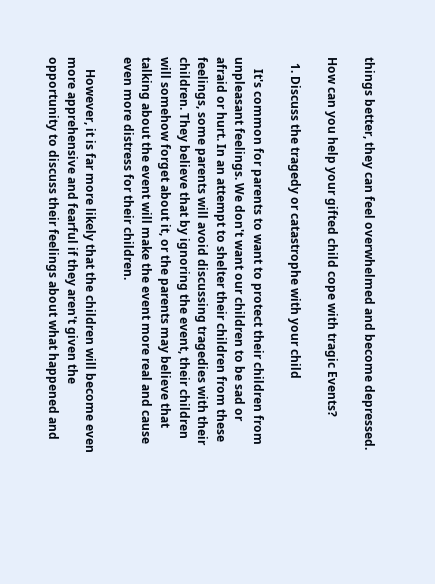things better, they can feel overwhelmed and become depressed.

How can you help your gifted child cope with tragic Events?

  1. Discuss the tragedy or catastrophe with your child

    It's common for parents to want to protect their children from unpleasant feelings. We don't want our children to be sad or afraid or hurt. In an attempt to shelter their children from these feelings, some parents will avoid discussing tragedies with their children. They believe that by ignoring the event, their children will somehow forget about it, or the parents may believe that talking about the event will make the event more real and cause even more distress for their children.

    However, it is far more likely that the children will become even more apprehensive and fearful if they aren't given the opportunity to discuss their feelings about what happened and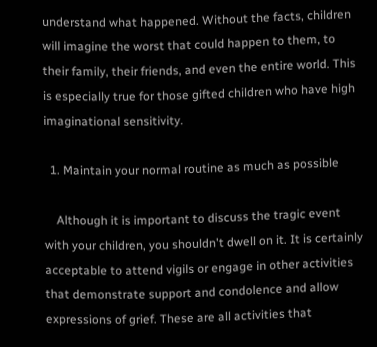understand what happened. Without the facts, children will imagine the worst that could happen to them, to their family, their friends, and even the entire world. This is especially true for those gifted children who have high imaginational sensitivity.

  1. Maintain your normal routine as much as possible

    Although it is important to discuss the tragic event with your children, you shouldn't dwell on it. It is certainly acceptable to attend vigils or engage in other activities that demonstrate support and condolence and allow expressions of grief. These are all activities that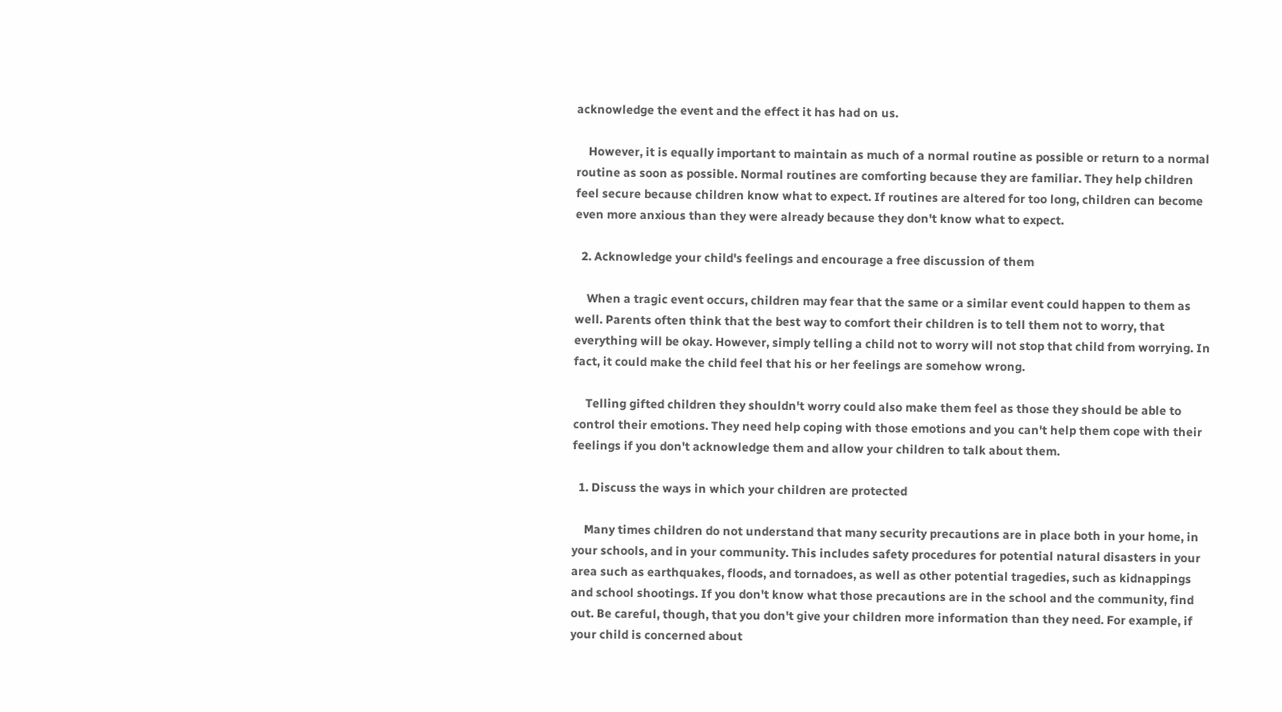acknowledge the event and the effect it has had on us.

    However, it is equally important to maintain as much of a normal routine as possible or return to a normal routine as soon as possible. Normal routines are comforting because they are familiar. They help children feel secure because children know what to expect. If routines are altered for too long, children can become even more anxious than they were already because they don't know what to expect.

  2. Acknowledge your child's feelings and encourage a free discussion of them

    When a tragic event occurs, children may fear that the same or a similar event could happen to them as well. Parents often think that the best way to comfort their children is to tell them not to worry, that everything will be okay. However, simply telling a child not to worry will not stop that child from worrying. In fact, it could make the child feel that his or her feelings are somehow wrong.

    Telling gifted children they shouldn't worry could also make them feel as those they should be able to control their emotions. They need help coping with those emotions and you can't help them cope with their feelings if you don't acknowledge them and allow your children to talk about them.

  1. Discuss the ways in which your children are protected

    Many times children do not understand that many security precautions are in place both in your home, in your schools, and in your community. This includes safety procedures for potential natural disasters in your area such as earthquakes, floods, and tornadoes, as well as other potential tragedies, such as kidnappings and school shootings. If you don't know what those precautions are in the school and the community, find out. Be careful, though, that you don't give your children more information than they need. For example, if your child is concerned about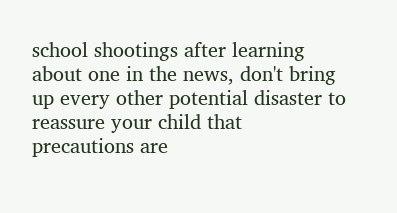school shootings after learning about one in the news, don't bring up every other potential disaster to reassure your child that precautions are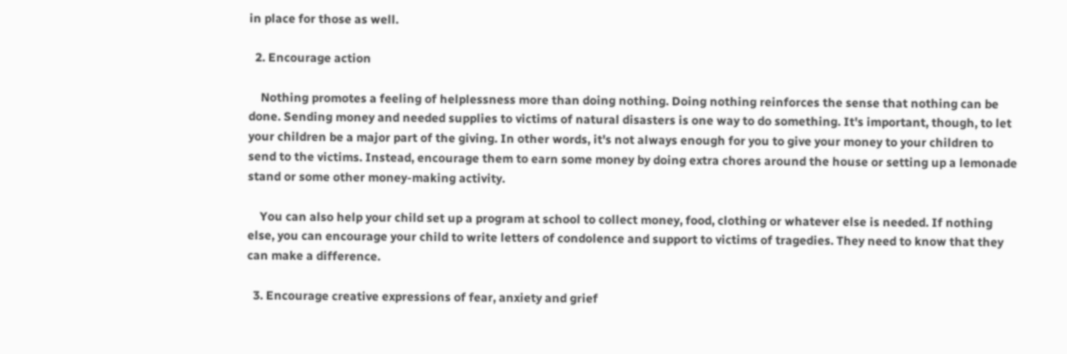in place for those as well.

  2. Encourage action

    Nothing promotes a feeling of helplessness more than doing nothing. Doing nothing reinforces the sense that nothing can be done. Sending money and needed supplies to victims of natural disasters is one way to do something. It's important, though, to let your children be a major part of the giving. In other words, it's not always enough for you to give your money to your children to send to the victims. Instead, encourage them to earn some money by doing extra chores around the house or setting up a lemonade stand or some other money-making activity.

    You can also help your child set up a program at school to collect money, food, clothing or whatever else is needed. If nothing else, you can encourage your child to write letters of condolence and support to victims of tragedies. They need to know that they can make a difference.

  3. Encourage creative expressions of fear, anxiety and grief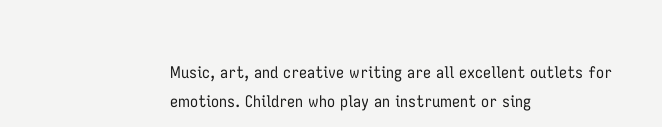Music, art, and creative writing are all excellent outlets for emotions. Children who play an instrument or sing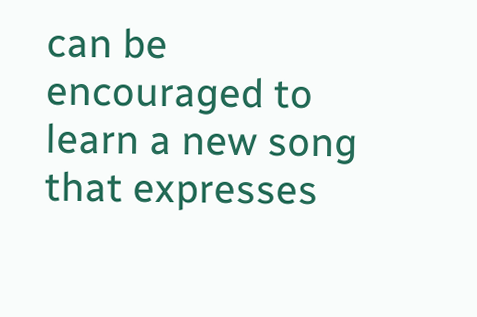can be encouraged to learn a new song that expresses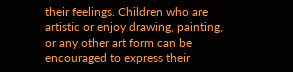their feelings. Children who are artistic or enjoy drawing, painting, or any other art form can be encouraged to express their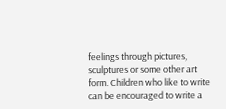feelings through pictures, sculptures or some other art form. Children who like to write can be encouraged to write a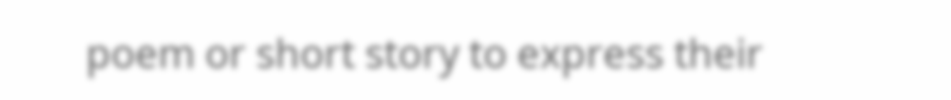poem or short story to express their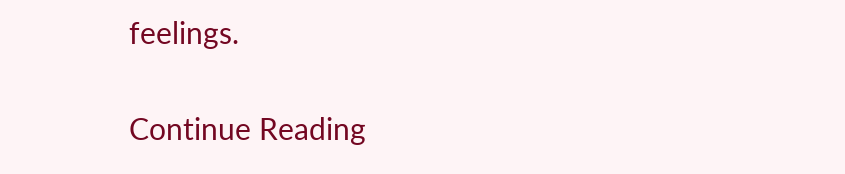feelings.

Continue Reading